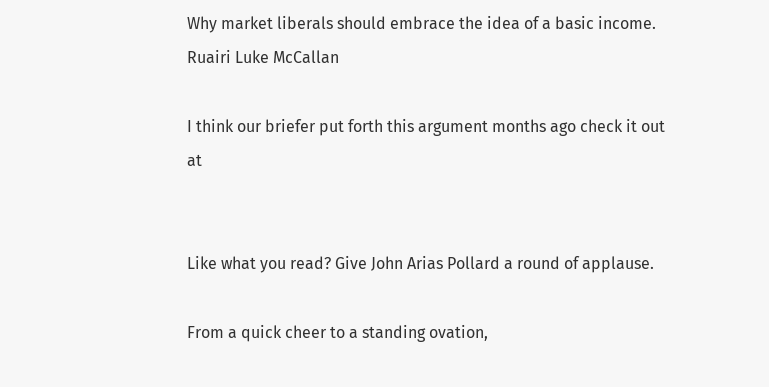Why market liberals should embrace the idea of a basic income.
Ruairi Luke McCallan

I think our briefer put forth this argument months ago check it out at


Like what you read? Give John Arias Pollard a round of applause.

From a quick cheer to a standing ovation,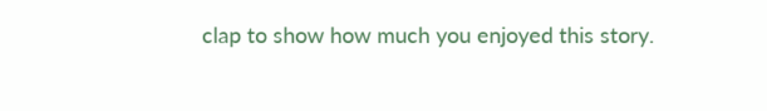clap to show how much you enjoyed this story.